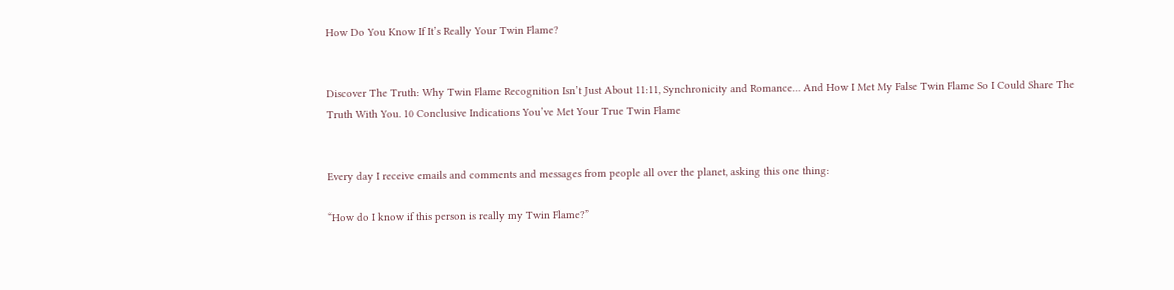How Do You Know If It’s Really Your Twin Flame?


Discover The Truth: Why Twin Flame Recognition Isn’t Just About 11:11, Synchronicity and Romance… And How I Met My False Twin Flame So I Could Share The Truth With You. 10 Conclusive Indications You’ve Met Your True Twin Flame


Every day I receive emails and comments and messages from people all over the planet, asking this one thing:

“How do I know if this person is really my Twin Flame?”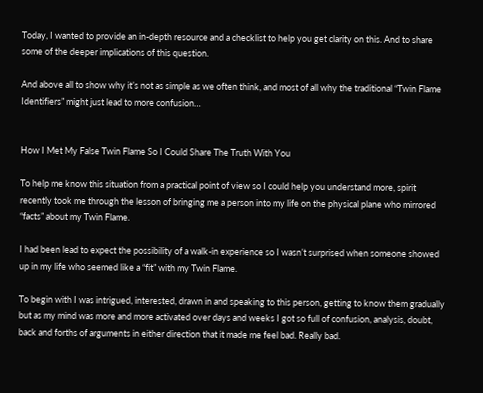Today, I wanted to provide an in-depth resource and a checklist to help you get clarity on this. And to share some of the deeper implications of this question.

And above all to show why it’s not as simple as we often think, and most of all why the traditional “Twin Flame Identifiers” might just lead to more confusion…


How I Met My False Twin Flame So I Could Share The Truth With You

To help me know this situation from a practical point of view so I could help you understand more, spirit recently took me through the lesson of bringing me a person into my life on the physical plane who mirrored “facts” about my Twin Flame.

I had been lead to expect the possibility of a walk-in experience so I wasn’t surprised when someone showed up in my life who seemed like a “fit” with my Twin Flame.

To begin with I was intrigued, interested, drawn in and speaking to this person, getting to know them gradually but as my mind was more and more activated over days and weeks I got so full of confusion, analysis, doubt, back and forths of arguments in either direction that it made me feel bad. Really bad.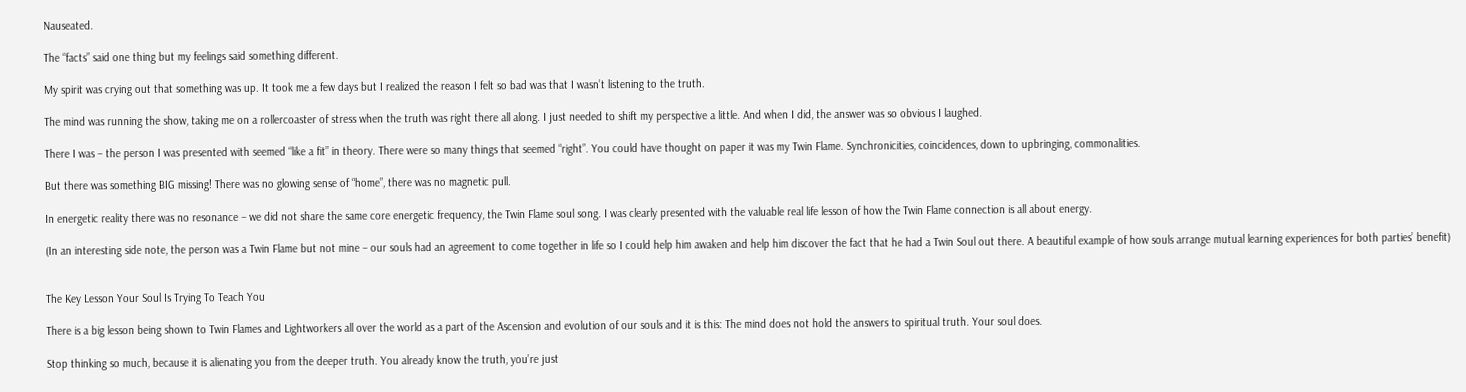Nauseated.

The “facts” said one thing but my feelings said something different.

My spirit was crying out that something was up. It took me a few days but I realized the reason I felt so bad was that I wasn’t listening to the truth.

The mind was running the show, taking me on a rollercoaster of stress when the truth was right there all along. I just needed to shift my perspective a little. And when I did, the answer was so obvious I laughed.

There I was – the person I was presented with seemed “like a fit” in theory. There were so many things that seemed “right”. You could have thought on paper it was my Twin Flame. Synchronicities, coincidences, down to upbringing, commonalities.

But there was something BIG missing! There was no glowing sense of “home”, there was no magnetic pull.

In energetic reality there was no resonance – we did not share the same core energetic frequency, the Twin Flame soul song. I was clearly presented with the valuable real life lesson of how the Twin Flame connection is all about energy.

(In an interesting side note, the person was a Twin Flame but not mine – our souls had an agreement to come together in life so I could help him awaken and help him discover the fact that he had a Twin Soul out there. A beautiful example of how souls arrange mutual learning experiences for both parties’ benefit)


The Key Lesson Your Soul Is Trying To Teach You

There is a big lesson being shown to Twin Flames and Lightworkers all over the world as a part of the Ascension and evolution of our souls and it is this: The mind does not hold the answers to spiritual truth. Your soul does.

Stop thinking so much, because it is alienating you from the deeper truth. You already know the truth, you’re just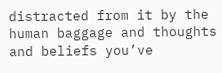distracted from it by the human baggage and thoughts and beliefs you’ve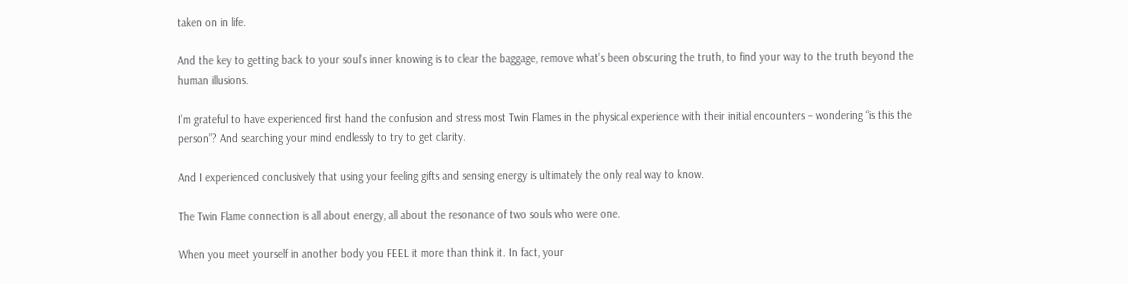taken on in life.

And the key to getting back to your soul’s inner knowing is to clear the baggage, remove what’s been obscuring the truth, to find your way to the truth beyond the human illusions.

I’m grateful to have experienced first hand the confusion and stress most Twin Flames in the physical experience with their initial encounters – wondering “is this the person”? And searching your mind endlessly to try to get clarity.

And I experienced conclusively that using your feeling gifts and sensing energy is ultimately the only real way to know.

The Twin Flame connection is all about energy, all about the resonance of two souls who were one.

When you meet yourself in another body you FEEL it more than think it. In fact, your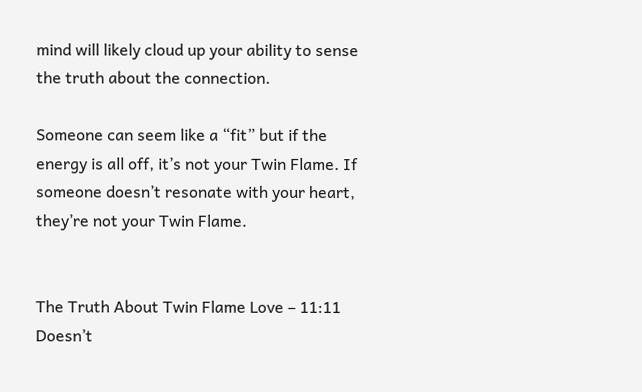mind will likely cloud up your ability to sense the truth about the connection.

Someone can seem like a “fit” but if the energy is all off, it’s not your Twin Flame. If someone doesn’t resonate with your heart, they’re not your Twin Flame.


The Truth About Twin Flame Love – 11:11 Doesn’t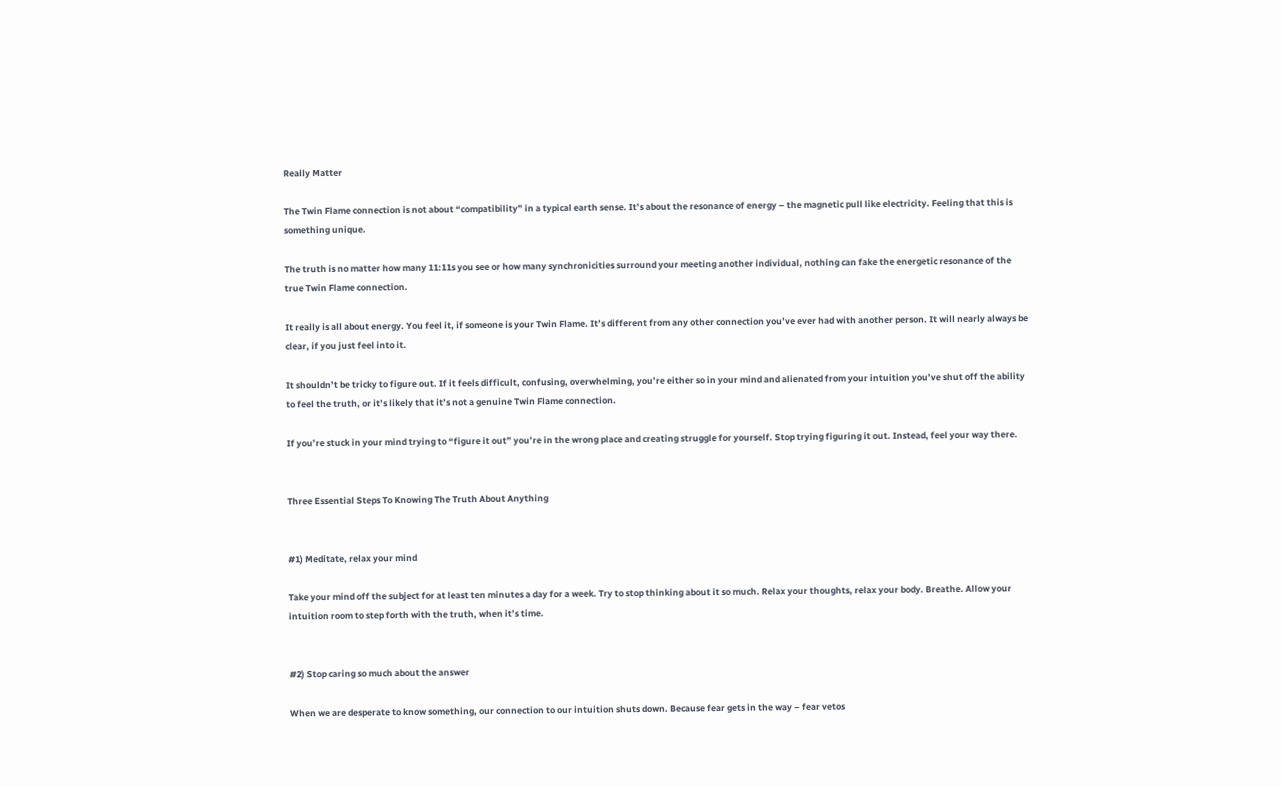Really Matter

The Twin Flame connection is not about “compatibility” in a typical earth sense. It’s about the resonance of energy – the magnetic pull like electricity. Feeling that this is something unique.

The truth is no matter how many 11:11s you see or how many synchronicities surround your meeting another individual, nothing can fake the energetic resonance of the true Twin Flame connection.

It really is all about energy. You feel it, if someone is your Twin Flame. It’s different from any other connection you’ve ever had with another person. It will nearly always be clear, if you just feel into it.

It shouldn’t be tricky to figure out. If it feels difficult, confusing, overwhelming, you’re either so in your mind and alienated from your intuition you’ve shut off the ability to feel the truth, or it’s likely that it’s not a genuine Twin Flame connection.

If you’re stuck in your mind trying to “figure it out” you’re in the wrong place and creating struggle for yourself. Stop trying figuring it out. Instead, feel your way there.


Three Essential Steps To Knowing The Truth About Anything


#1) Meditate, relax your mind

Take your mind off the subject for at least ten minutes a day for a week. Try to stop thinking about it so much. Relax your thoughts, relax your body. Breathe. Allow your intuition room to step forth with the truth, when it’s time.


#2) Stop caring so much about the answer

When we are desperate to know something, our connection to our intuition shuts down. Because fear gets in the way – fear vetos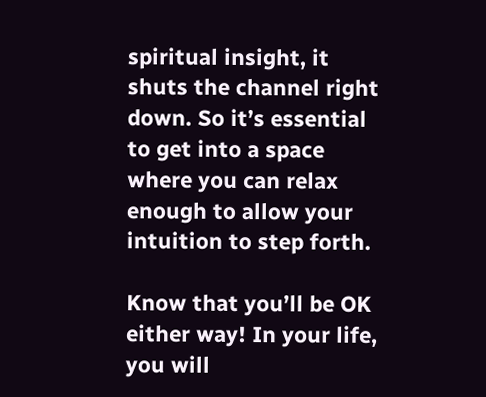spiritual insight, it shuts the channel right down. So it’s essential to get into a space where you can relax enough to allow your intuition to step forth.

Know that you’ll be OK either way! In your life, you will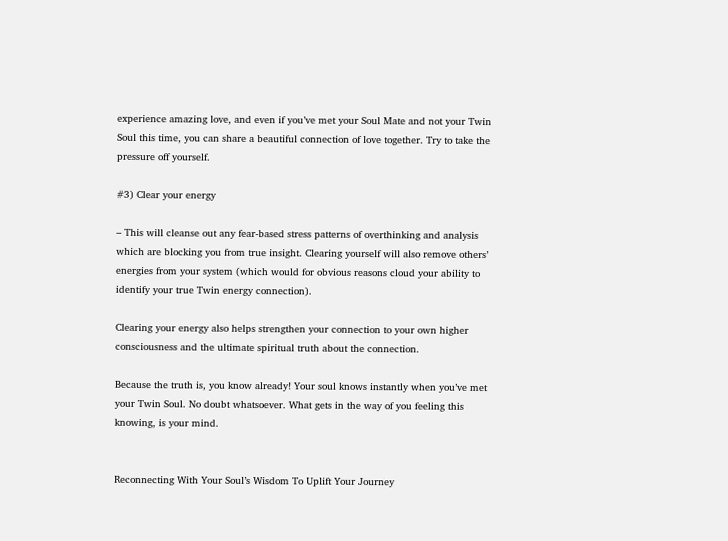experience amazing love, and even if you’ve met your Soul Mate and not your Twin Soul this time, you can share a beautiful connection of love together. Try to take the pressure off yourself.

#3) Clear your energy

– This will cleanse out any fear-based stress patterns of overthinking and analysis which are blocking you from true insight. Clearing yourself will also remove others’ energies from your system (which would for obvious reasons cloud your ability to identify your true Twin energy connection).

Clearing your energy also helps strengthen your connection to your own higher consciousness and the ultimate spiritual truth about the connection.

Because the truth is, you know already! Your soul knows instantly when you’ve met your Twin Soul. No doubt whatsoever. What gets in the way of you feeling this knowing, is your mind.


Reconnecting With Your Soul’s Wisdom To Uplift Your Journey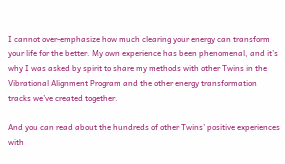I cannot over-emphasize how much clearing your energy can transform your life for the better. My own experience has been phenomenal, and it’s why I was asked by spirit to share my methods with other Twins in the Vibrational Alignment Program and the other energy transformation tracks we’ve created together.

And you can read about the hundreds of other Twins’ positive experiences with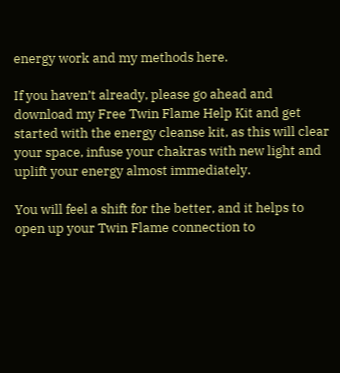energy work and my methods here.

If you haven’t already, please go ahead and download my Free Twin Flame Help Kit and get started with the energy cleanse kit, as this will clear your space, infuse your chakras with new light and uplift your energy almost immediately.

You will feel a shift for the better, and it helps to open up your Twin Flame connection to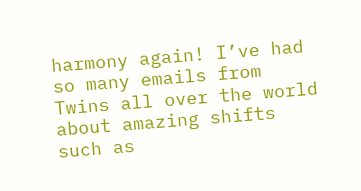harmony again! I’ve had so many emails from Twins all over the world about amazing shifts such as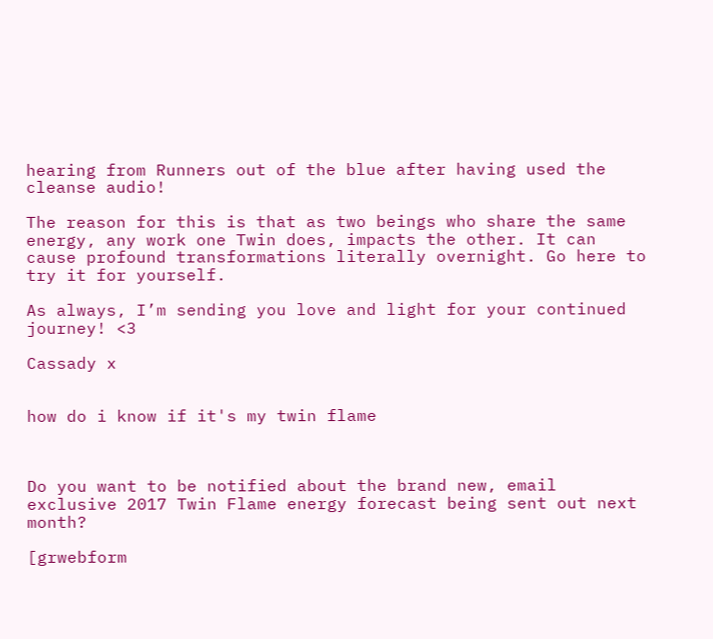hearing from Runners out of the blue after having used the cleanse audio!

The reason for this is that as two beings who share the same energy, any work one Twin does, impacts the other. It can cause profound transformations literally overnight. Go here to try it for yourself.

As always, I’m sending you love and light for your continued journey! <3

Cassady x


how do i know if it's my twin flame



Do you want to be notified about the brand new, email exclusive 2017 Twin Flame energy forecast being sent out next month?

[grwebform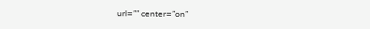url=”” center=”on”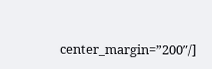center_margin=”200″/]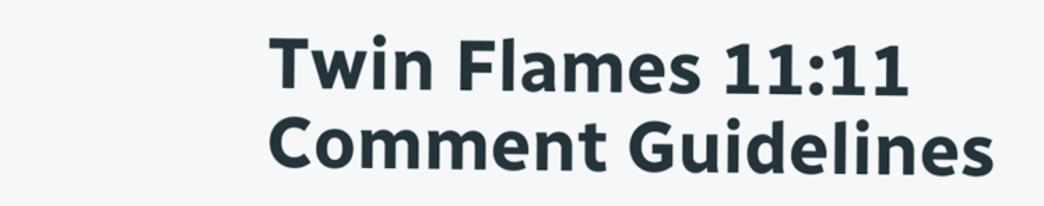Twin Flames 11:11 Comment Guidelines